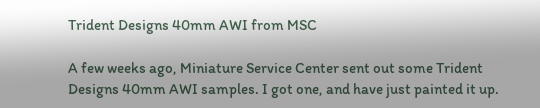Trident Designs 40mm AWI from MSC

A few weeks ago, Miniature Service Center sent out some Trident Designs 40mm AWI samples. I got one, and have just painted it up.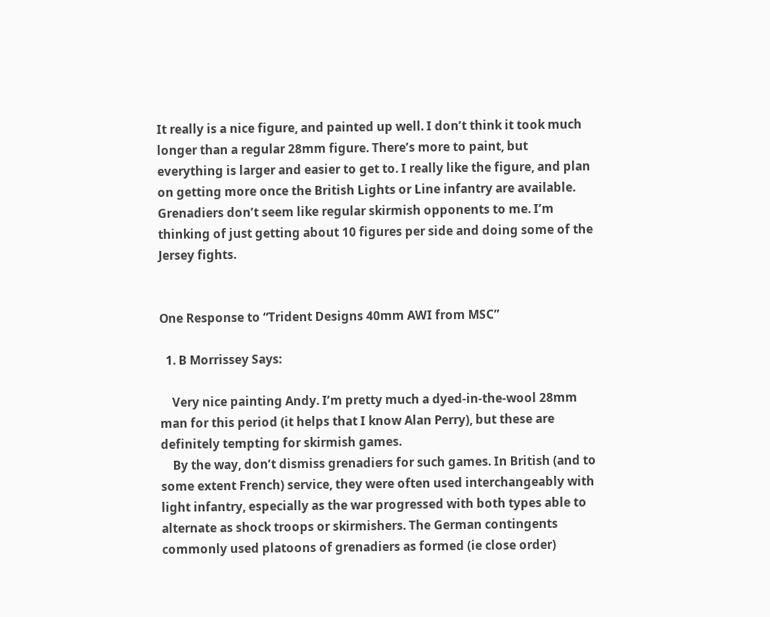It really is a nice figure, and painted up well. I don’t think it took much longer than a regular 28mm figure. There’s more to paint, but everything is larger and easier to get to. I really like the figure, and plan on getting more once the British Lights or Line infantry are available. Grenadiers don’t seem like regular skirmish opponents to me. I’m thinking of just getting about 10 figures per side and doing some of the Jersey fights.


One Response to “Trident Designs 40mm AWI from MSC”

  1. B Morrissey Says:

    Very nice painting Andy. I’m pretty much a dyed-in-the-wool 28mm man for this period (it helps that I know Alan Perry), but these are definitely tempting for skirmish games.
    By the way, don’t dismiss grenadiers for such games. In British (and to some extent French) service, they were often used interchangeably with light infantry, especially as the war progressed with both types able to alternate as shock troops or skirmishers. The German contingents commonly used platoons of grenadiers as formed (ie close order)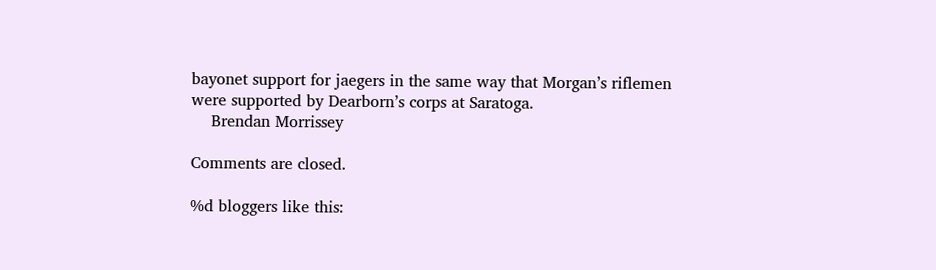bayonet support for jaegers in the same way that Morgan’s riflemen were supported by Dearborn’s corps at Saratoga.
    Brendan Morrissey

Comments are closed.

%d bloggers like this: